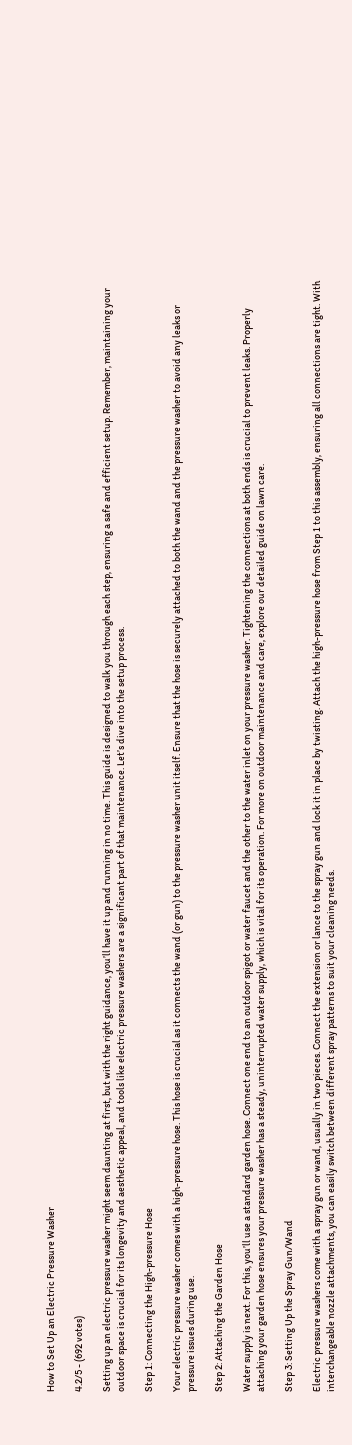How to Set Up an Electric Pressure Washer

4.2/5 - (692 votes)

Setting up an electric pressure washer might seem daunting at first, but with the right guidance, you’ll have it up and running in no time. This guide is designed to walk you through each step, ensuring a safe and efficient setup. Remember, maintaining your outdoor space is crucial for its longevity and aesthetic appeal, and tools like electric pressure washers are a significant part of that maintenance. Let’s dive into the setup process.

Step 1: Connecting the High-pressure Hose

Your electric pressure washer comes with a high-pressure hose. This hose is crucial as it connects the wand (or gun) to the pressure washer unit itself. Ensure that the hose is securely attached to both the wand and the pressure washer to avoid any leaks or pressure issues during use.

Step 2: Attaching the Garden Hose

Water supply is next. For this, you’ll use a standard garden hose. Connect one end to an outdoor spigot or water faucet and the other to the water inlet on your pressure washer. Tightening the connections at both ends is crucial to prevent leaks. Properly attaching your garden hose ensures your pressure washer has a steady, uninterrupted water supply, which is vital for its operation. For more on outdoor maintenance and care, explore our detailed guide on lawn care.

Step 3: Setting Up the Spray Gun/Wand

Electric pressure washers come with a spray gun or wand, usually in two pieces. Connect the extension or lance to the spray gun and lock it in place by twisting. Attach the high-pressure hose from Step 1 to this assembly, ensuring all connections are tight. With interchangeable nozzle attachments, you can easily switch between different spray patterns to suit your cleaning needs.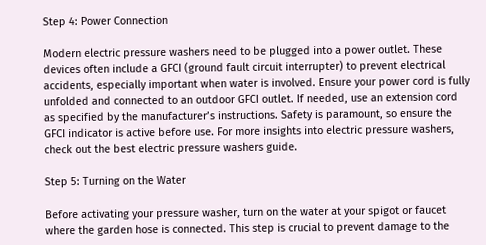Step 4: Power Connection

Modern electric pressure washers need to be plugged into a power outlet. These devices often include a GFCI (ground fault circuit interrupter) to prevent electrical accidents, especially important when water is involved. Ensure your power cord is fully unfolded and connected to an outdoor GFCI outlet. If needed, use an extension cord as specified by the manufacturer’s instructions. Safety is paramount, so ensure the GFCI indicator is active before use. For more insights into electric pressure washers, check out the best electric pressure washers guide.

Step 5: Turning on the Water

Before activating your pressure washer, turn on the water at your spigot or faucet where the garden hose is connected. This step is crucial to prevent damage to the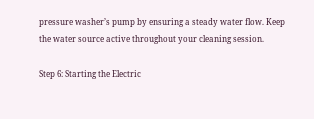pressure washer’s pump by ensuring a steady water flow. Keep the water source active throughout your cleaning session.

Step 6: Starting the Electric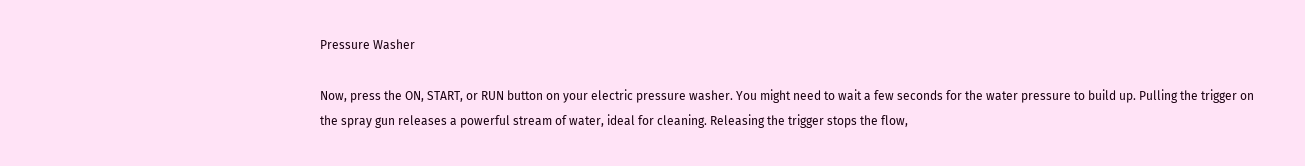Pressure Washer

Now, press the ON, START, or RUN button on your electric pressure washer. You might need to wait a few seconds for the water pressure to build up. Pulling the trigger on the spray gun releases a powerful stream of water, ideal for cleaning. Releasing the trigger stops the flow,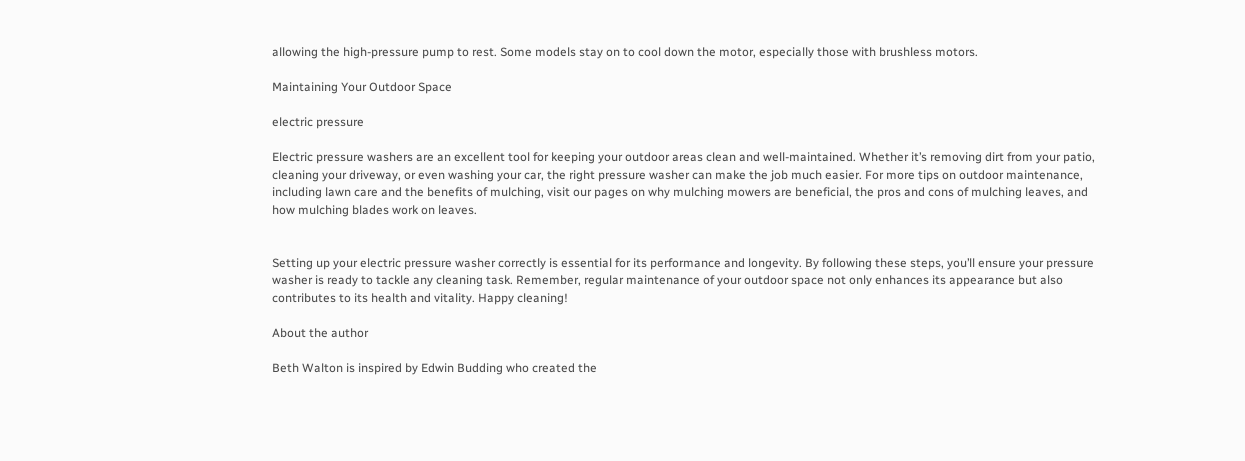allowing the high-pressure pump to rest. Some models stay on to cool down the motor, especially those with brushless motors.

Maintaining Your Outdoor Space

electric pressure

Electric pressure washers are an excellent tool for keeping your outdoor areas clean and well-maintained. Whether it’s removing dirt from your patio, cleaning your driveway, or even washing your car, the right pressure washer can make the job much easier. For more tips on outdoor maintenance, including lawn care and the benefits of mulching, visit our pages on why mulching mowers are beneficial, the pros and cons of mulching leaves, and how mulching blades work on leaves.


Setting up your electric pressure washer correctly is essential for its performance and longevity. By following these steps, you’ll ensure your pressure washer is ready to tackle any cleaning task. Remember, regular maintenance of your outdoor space not only enhances its appearance but also contributes to its health and vitality. Happy cleaning!

About the author

Beth Walton is inspired by Edwin Budding who created the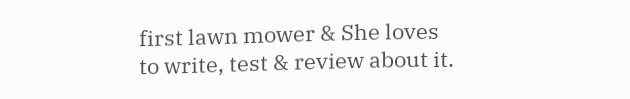first lawn mower & She loves to write, test & review about it.